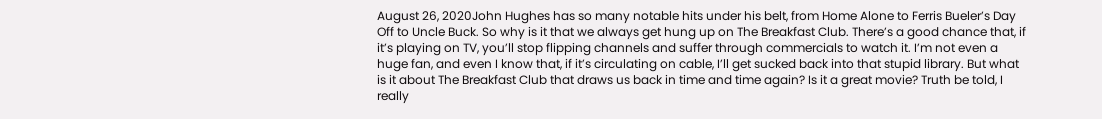August 26, 2020John Hughes has so many notable hits under his belt, from Home Alone to Ferris Bueler’s Day Off to Uncle Buck. So why is it that we always get hung up on The Breakfast Club. There’s a good chance that, if it’s playing on TV, you’ll stop flipping channels and suffer through commercials to watch it. I’m not even a huge fan, and even I know that, if it’s circulating on cable, I’ll get sucked back into that stupid library. But what is it about The Breakfast Club that draws us back in time and time again? Is it a great movie? Truth be told, I really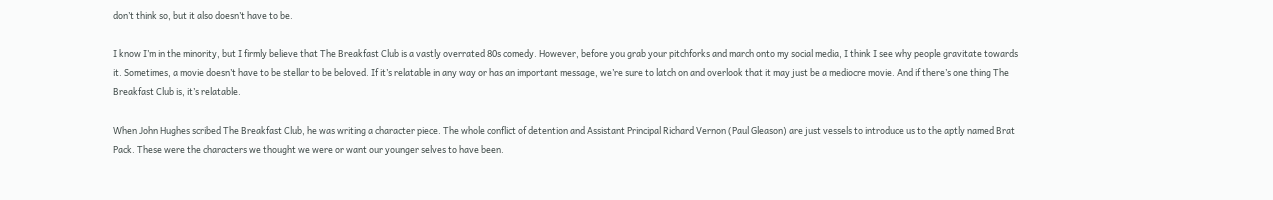don’t think so, but it also doesn’t have to be.

I know I’m in the minority, but I firmly believe that The Breakfast Club is a vastly overrated 80s comedy. However, before you grab your pitchforks and march onto my social media, I think I see why people gravitate towards it. Sometimes, a movie doesn’t have to be stellar to be beloved. If it’s relatable in any way or has an important message, we’re sure to latch on and overlook that it may just be a mediocre movie. And if there’s one thing The Breakfast Club is, it’s relatable.

When John Hughes scribed The Breakfast Club, he was writing a character piece. The whole conflict of detention and Assistant Principal Richard Vernon (Paul Gleason) are just vessels to introduce us to the aptly named Brat Pack. These were the characters we thought we were or want our younger selves to have been.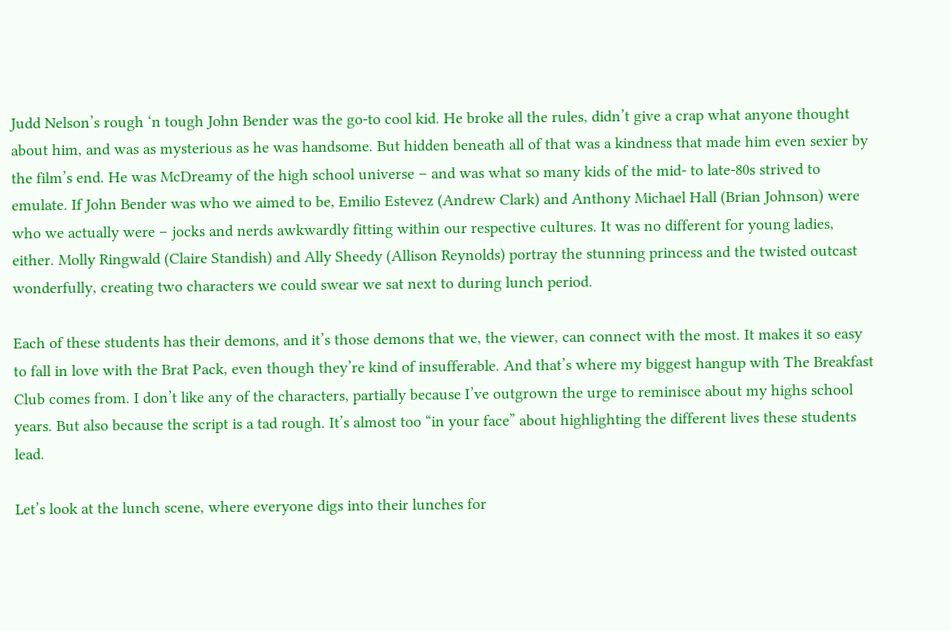Judd Nelson’s rough ‘n tough John Bender was the go-to cool kid. He broke all the rules, didn’t give a crap what anyone thought about him, and was as mysterious as he was handsome. But hidden beneath all of that was a kindness that made him even sexier by the film’s end. He was McDreamy of the high school universe – and was what so many kids of the mid- to late-80s strived to emulate. If John Bender was who we aimed to be, Emilio Estevez (Andrew Clark) and Anthony Michael Hall (Brian Johnson) were who we actually were – jocks and nerds awkwardly fitting within our respective cultures. It was no different for young ladies, either. Molly Ringwald (Claire Standish) and Ally Sheedy (Allison Reynolds) portray the stunning princess and the twisted outcast wonderfully, creating two characters we could swear we sat next to during lunch period.

Each of these students has their demons, and it’s those demons that we, the viewer, can connect with the most. It makes it so easy to fall in love with the Brat Pack, even though they’re kind of insufferable. And that’s where my biggest hangup with The Breakfast Club comes from. I don’t like any of the characters, partially because I’ve outgrown the urge to reminisce about my highs school years. But also because the script is a tad rough. It’s almost too “in your face” about highlighting the different lives these students lead.

Let’s look at the lunch scene, where everyone digs into their lunches for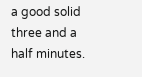a good solid three and a half minutes.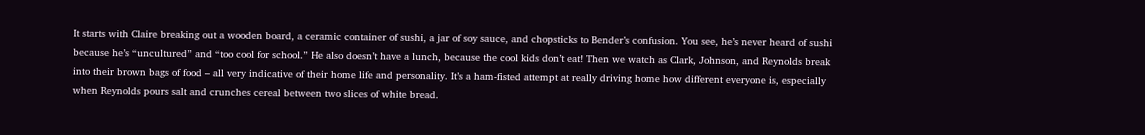It starts with Claire breaking out a wooden board, a ceramic container of sushi, a jar of soy sauce, and chopsticks to Bender’s confusion. You see, he’s never heard of sushi because he’s “uncultured” and “too cool for school.” He also doesn’t have a lunch, because the cool kids don’t eat! Then we watch as Clark, Johnson, and Reynolds break into their brown bags of food – all very indicative of their home life and personality. It’s a ham-fisted attempt at really driving home how different everyone is, especially when Reynolds pours salt and crunches cereal between two slices of white bread.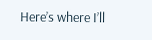Here’s where I’ll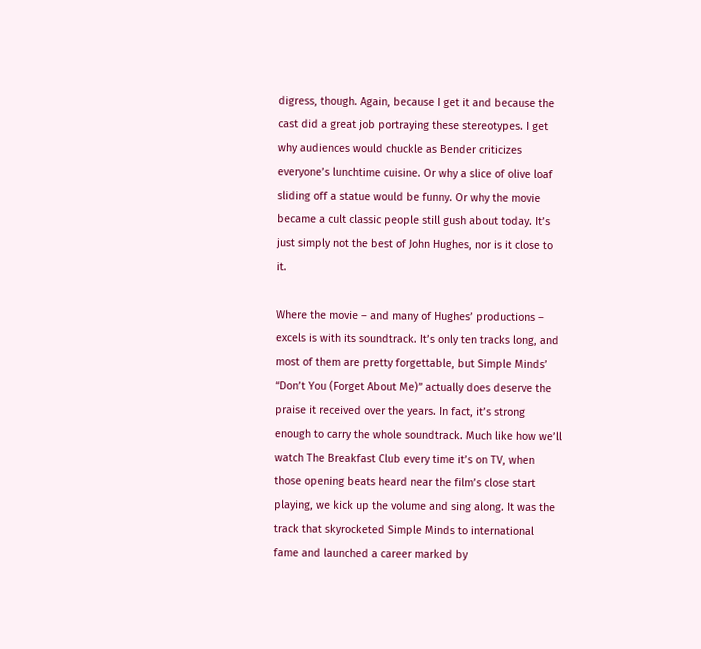digress, though. Again, because I get it and because the cast did a great job portraying these stereotypes. I get why audiences would chuckle as Bender criticizes everyone’s lunchtime cuisine. Or why a slice of olive loaf sliding off a statue would be funny. Or why the movie became a cult classic people still gush about today. It’s just simply not the best of John Hughes, nor is it close to it.

Where the movie – and many of Hughes’ productions – excels is with its soundtrack. It’s only ten tracks long, and most of them are pretty forgettable, but Simple Minds’ “Don’t You (Forget About Me)” actually does deserve the praise it received over the years. In fact, it’s strong enough to carry the whole soundtrack. Much like how we’ll watch The Breakfast Club every time it’s on TV, when those opening beats heard near the film’s close start playing, we kick up the volume and sing along. It was the track that skyrocketed Simple Minds to international fame and launched a career marked by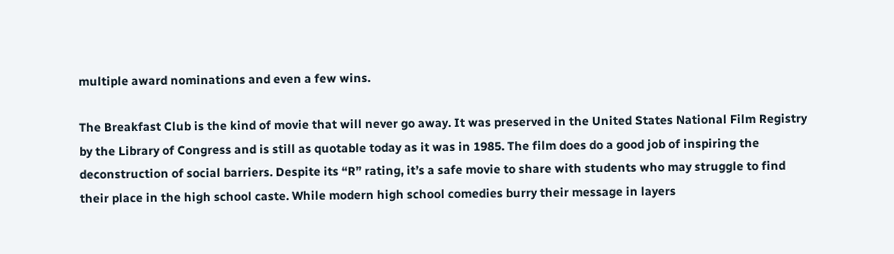multiple award nominations and even a few wins.

The Breakfast Club is the kind of movie that will never go away. It was preserved in the United States National Film Registry by the Library of Congress and is still as quotable today as it was in 1985. The film does do a good job of inspiring the deconstruction of social barriers. Despite its “R” rating, it’s a safe movie to share with students who may struggle to find their place in the high school caste. While modern high school comedies burry their message in layers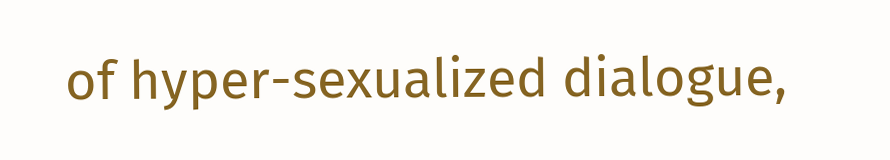of hyper-sexualized dialogue,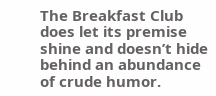The Breakfast Club does let its premise shine and doesn’t hide behind an abundance of crude humor.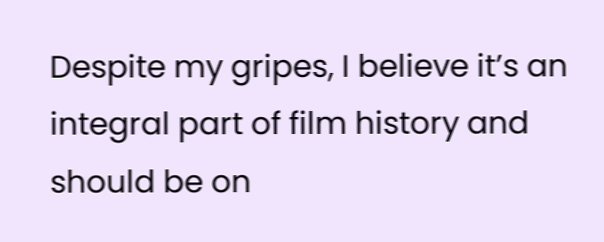Despite my gripes, I believe it’s an integral part of film history and should be on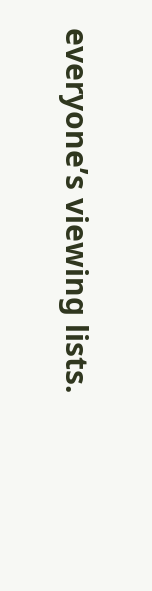everyone’s viewing lists.